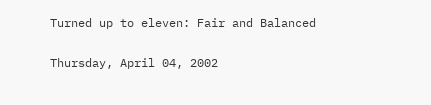Turned up to eleven: Fair and Balanced

Thursday, April 04, 2002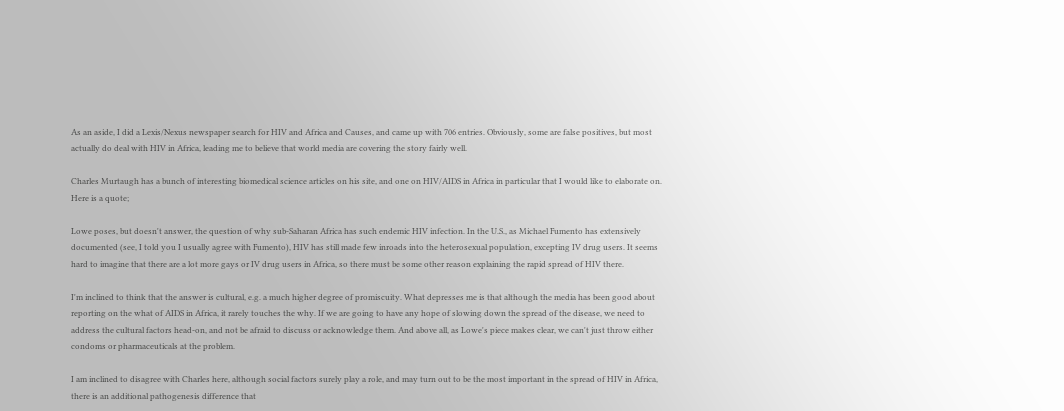As an aside, I did a Lexis/Nexus newspaper search for HIV and Africa and Causes, and came up with 706 entries. Obviously, some are false positives, but most actually do deal with HIV in Africa, leading me to believe that world media are covering the story fairly well.

Charles Murtaugh has a bunch of interesting biomedical science articles on his site, and one on HIV/AIDS in Africa in particular that I would like to elaborate on. Here is a quote;

Lowe poses, but doesn't answer, the question of why sub-Saharan Africa has such endemic HIV infection. In the U.S., as Michael Fumento has extensively documented (see, I told you I usually agree with Fumento), HIV has still made few inroads into the heterosexual population, excepting IV drug users. It seems hard to imagine that there are a lot more gays or IV drug users in Africa, so there must be some other reason explaining the rapid spread of HIV there.

I'm inclined to think that the answer is cultural, e.g. a much higher degree of promiscuity. What depresses me is that although the media has been good about reporting on the what of AIDS in Africa, it rarely touches the why. If we are going to have any hope of slowing down the spread of the disease, we need to address the cultural factors head-on, and not be afraid to discuss or acknowledge them. And above all, as Lowe's piece makes clear, we can't just throw either condoms or pharmaceuticals at the problem.

I am inclined to disagree with Charles here, although social factors surely play a role, and may turn out to be the most important in the spread of HIV in Africa, there is an additional pathogenesis difference that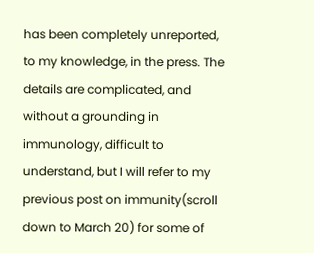has been completely unreported, to my knowledge, in the press. The details are complicated, and without a grounding in immunology, difficult to understand, but I will refer to my previous post on immunity(scroll down to March 20) for some of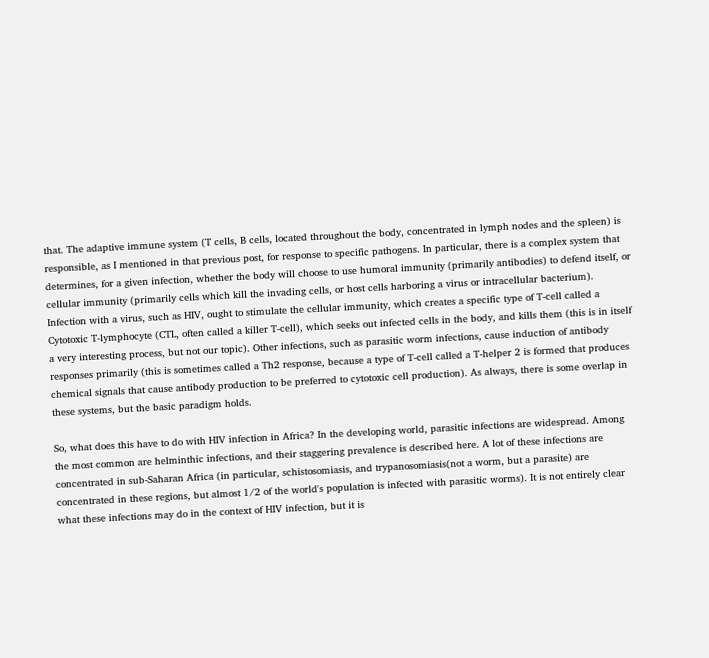that. The adaptive immune system (T cells, B cells, located throughout the body, concentrated in lymph nodes and the spleen) is responsible, as I mentioned in that previous post, for response to specific pathogens. In particular, there is a complex system that determines, for a given infection, whether the body will choose to use humoral immunity (primarily antibodies) to defend itself, or cellular immunity (primarily cells which kill the invading cells, or host cells harboring a virus or intracellular bacterium). Infection with a virus, such as HIV, ought to stimulate the cellular immunity, which creates a specific type of T-cell called a Cytotoxic T-lymphocyte (CTL, often called a killer T-cell), which seeks out infected cells in the body, and kills them (this is in itself a very interesting process, but not our topic). Other infections, such as parasitic worm infections, cause induction of antibody responses primarily (this is sometimes called a Th2 response, because a type of T-cell called a T-helper 2 is formed that produces chemical signals that cause antibody production to be preferred to cytotoxic cell production). As always, there is some overlap in these systems, but the basic paradigm holds.

So, what does this have to do with HIV infection in Africa? In the developing world, parasitic infections are widespread. Among the most common are helminthic infections, and their staggering prevalence is described here. A lot of these infections are concentrated in sub-Saharan Africa (in particular, schistosomiasis, and trypanosomiasis(not a worm, but a parasite) are concentrated in these regions, but almost 1/2 of the world's population is infected with parasitic worms). It is not entirely clear what these infections may do in the context of HIV infection, but it is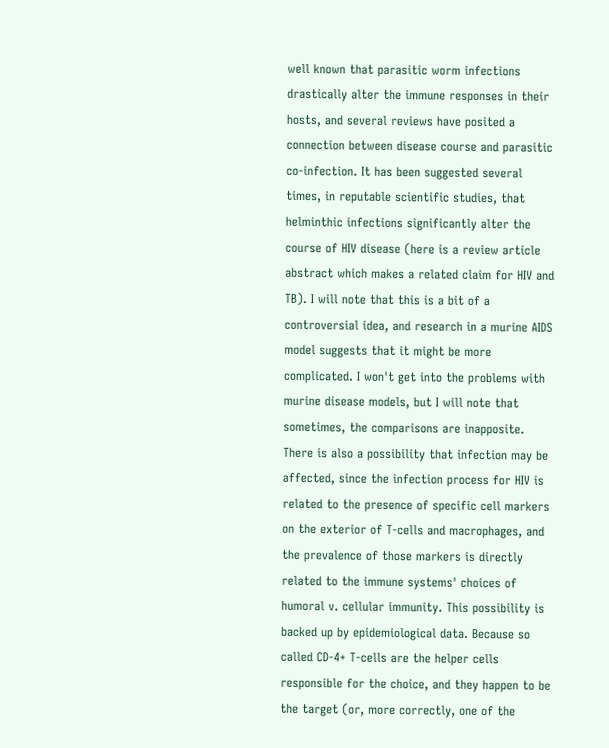well known that parasitic worm infections drastically alter the immune responses in their hosts, and several reviews have posited a connection between disease course and parasitic co-infection. It has been suggested several times, in reputable scientific studies, that helminthic infections significantly alter the course of HIV disease (here is a review article abstract which makes a related claim for HIV and TB). I will note that this is a bit of a controversial idea, and research in a murine AIDS model suggests that it might be more complicated. I won't get into the problems with murine disease models, but I will note that sometimes, the comparisons are inapposite. There is also a possibility that infection may be affected, since the infection process for HIV is related to the presence of specific cell markers on the exterior of T-cells and macrophages, and the prevalence of those markers is directly related to the immune systems' choices of humoral v. cellular immunity. This possibility is backed up by epidemiological data. Because so called CD-4+ T-cells are the helper cells responsible for the choice, and they happen to be the target (or, more correctly, one of the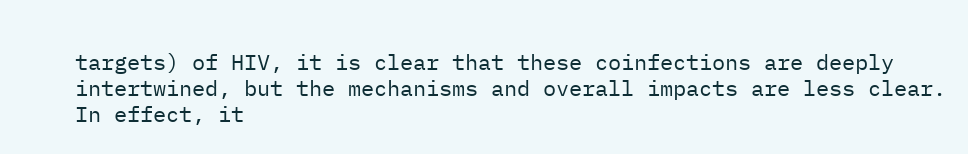targets) of HIV, it is clear that these coinfections are deeply intertwined, but the mechanisms and overall impacts are less clear. In effect, it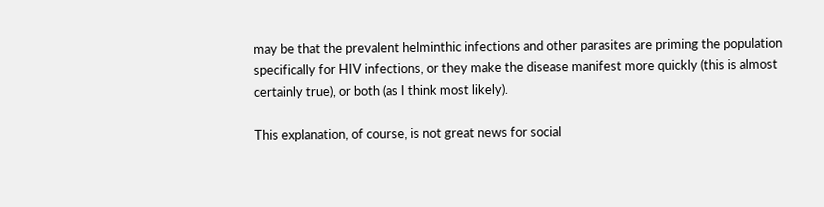may be that the prevalent helminthic infections and other parasites are priming the population specifically for HIV infections, or they make the disease manifest more quickly (this is almost certainly true), or both (as I think most likely).

This explanation, of course, is not great news for social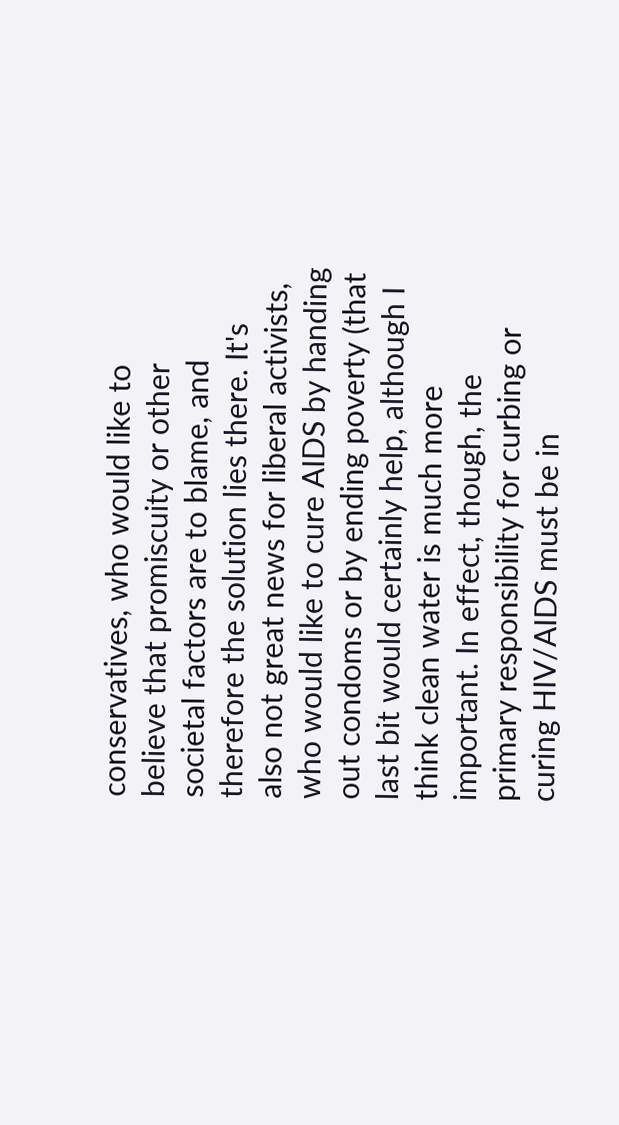conservatives, who would like to believe that promiscuity or other societal factors are to blame, and therefore the solution lies there. It's also not great news for liberal activists, who would like to cure AIDS by handing out condoms or by ending poverty (that last bit would certainly help, although I think clean water is much more important. In effect, though, the primary responsibility for curbing or curing HIV/AIDS must be in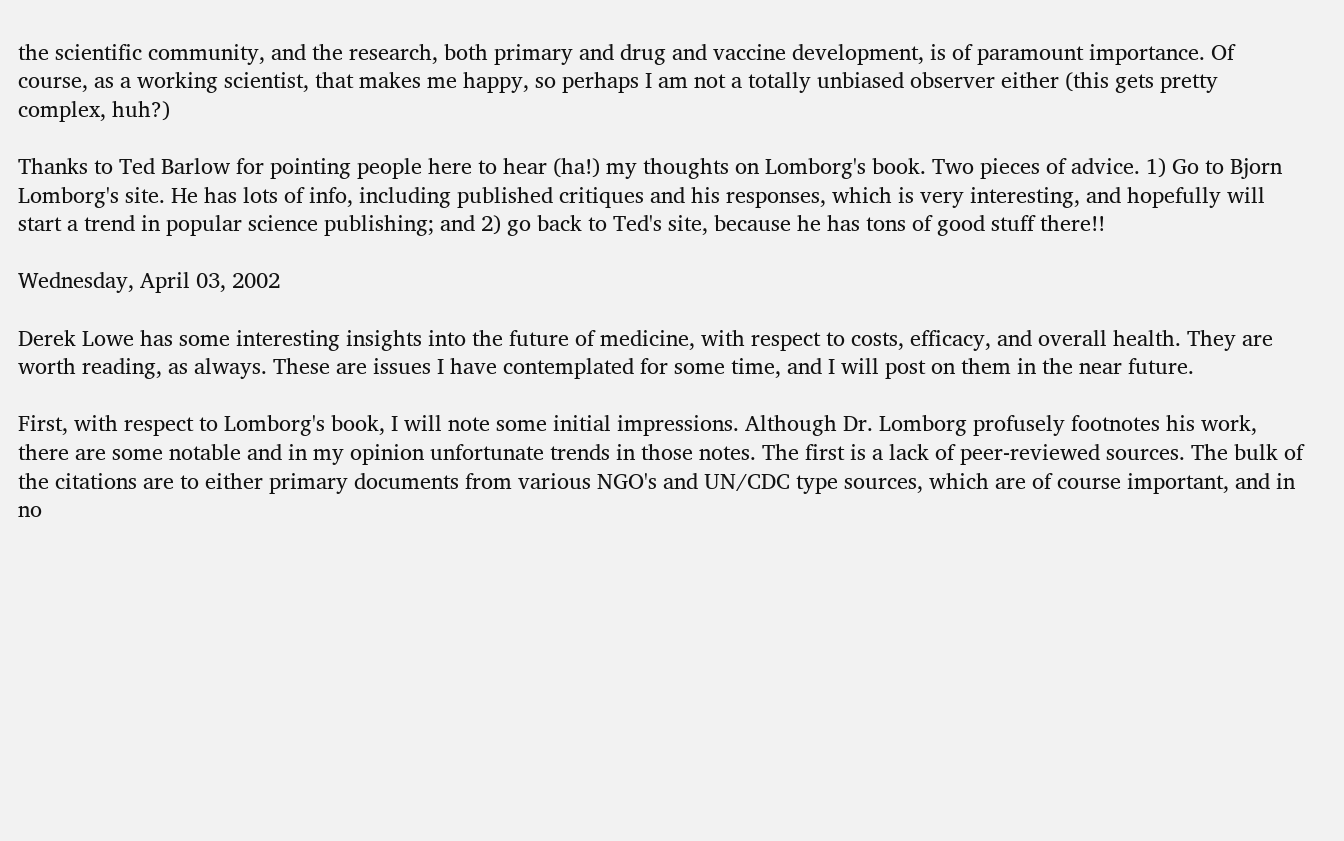the scientific community, and the research, both primary and drug and vaccine development, is of paramount importance. Of course, as a working scientist, that makes me happy, so perhaps I am not a totally unbiased observer either (this gets pretty complex, huh?)

Thanks to Ted Barlow for pointing people here to hear (ha!) my thoughts on Lomborg's book. Two pieces of advice. 1) Go to Bjorn Lomborg's site. He has lots of info, including published critiques and his responses, which is very interesting, and hopefully will start a trend in popular science publishing; and 2) go back to Ted's site, because he has tons of good stuff there!!

Wednesday, April 03, 2002

Derek Lowe has some interesting insights into the future of medicine, with respect to costs, efficacy, and overall health. They are worth reading, as always. These are issues I have contemplated for some time, and I will post on them in the near future.

First, with respect to Lomborg's book, I will note some initial impressions. Although Dr. Lomborg profusely footnotes his work, there are some notable and in my opinion unfortunate trends in those notes. The first is a lack of peer-reviewed sources. The bulk of the citations are to either primary documents from various NGO's and UN/CDC type sources, which are of course important, and in no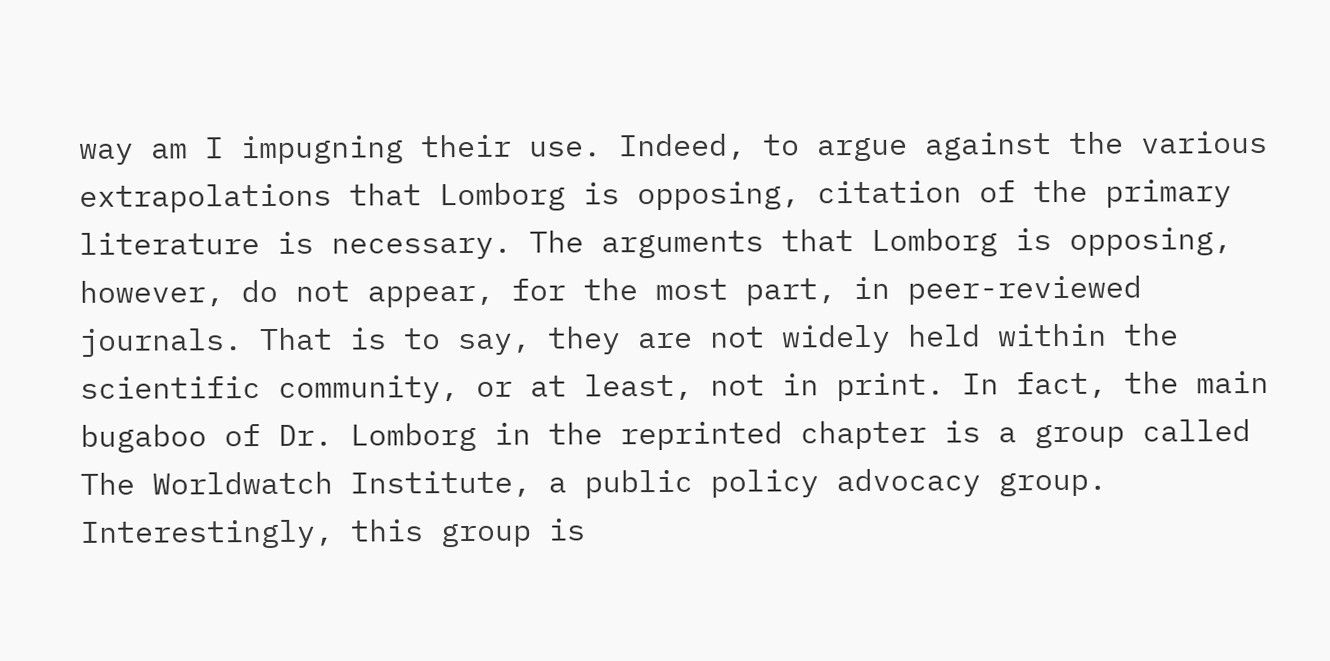way am I impugning their use. Indeed, to argue against the various extrapolations that Lomborg is opposing, citation of the primary literature is necessary. The arguments that Lomborg is opposing, however, do not appear, for the most part, in peer-reviewed journals. That is to say, they are not widely held within the scientific community, or at least, not in print. In fact, the main bugaboo of Dr. Lomborg in the reprinted chapter is a group called The Worldwatch Institute, a public policy advocacy group. Interestingly, this group is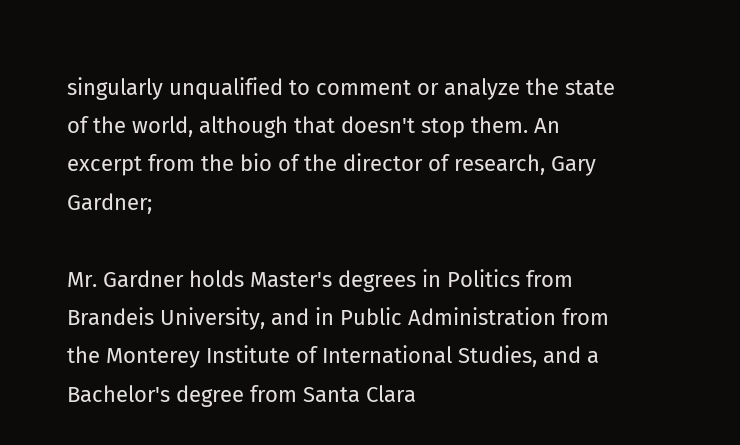singularly unqualified to comment or analyze the state of the world, although that doesn't stop them. An excerpt from the bio of the director of research, Gary Gardner;

Mr. Gardner holds Master's degrees in Politics from Brandeis University, and in Public Administration from the Monterey Institute of International Studies, and a Bachelor's degree from Santa Clara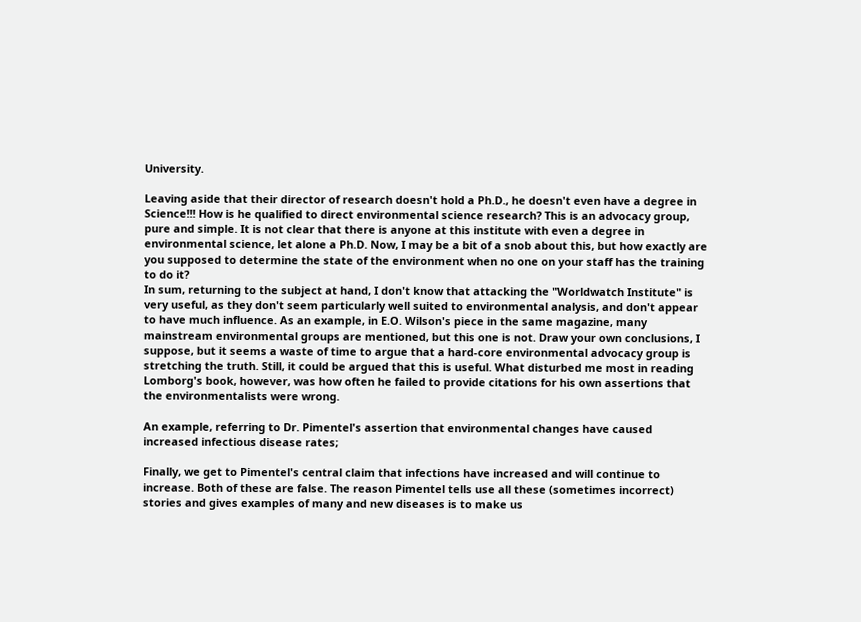University.

Leaving aside that their director of research doesn't hold a Ph.D., he doesn't even have a degree in Science!!! How is he qualified to direct environmental science research? This is an advocacy group, pure and simple. It is not clear that there is anyone at this institute with even a degree in environmental science, let alone a Ph.D. Now, I may be a bit of a snob about this, but how exactly are you supposed to determine the state of the environment when no one on your staff has the training to do it?
In sum, returning to the subject at hand, I don't know that attacking the "Worldwatch Institute" is very useful, as they don't seem particularly well suited to environmental analysis, and don't appear to have much influence. As an example, in E.O. Wilson's piece in the same magazine, many mainstream environmental groups are mentioned, but this one is not. Draw your own conclusions, I suppose, but it seems a waste of time to argue that a hard-core environmental advocacy group is stretching the truth. Still, it could be argued that this is useful. What disturbed me most in reading Lomborg's book, however, was how often he failed to provide citations for his own assertions that the environmentalists were wrong.

An example, referring to Dr. Pimentel's assertion that environmental changes have caused increased infectious disease rates;

Finally, we get to Pimentel's central claim that infections have increased and will continue to increase. Both of these are false. The reason Pimentel tells use all these (sometimes incorrect) stories and gives examples of many and new diseases is to make us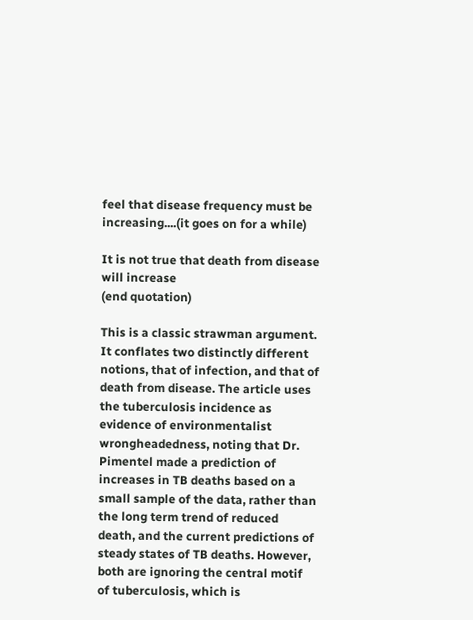feel that disease frequency must be increasing....(it goes on for a while)

It is not true that death from disease will increase
(end quotation)

This is a classic strawman argument. It conflates two distinctly different notions, that of infection, and that of death from disease. The article uses the tuberculosis incidence as evidence of environmentalist wrongheadedness, noting that Dr. Pimentel made a prediction of increases in TB deaths based on a small sample of the data, rather than the long term trend of reduced death, and the current predictions of steady states of TB deaths. However, both are ignoring the central motif of tuberculosis, which is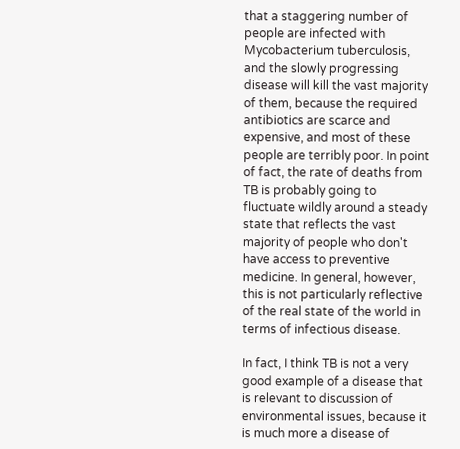that a staggering number of people are infected with Mycobacterium tuberculosis, and the slowly progressing disease will kill the vast majority of them, because the required antibiotics are scarce and expensive, and most of these people are terribly poor. In point of fact, the rate of deaths from TB is probably going to fluctuate wildly around a steady state that reflects the vast majority of people who don't have access to preventive medicine. In general, however, this is not particularly reflective of the real state of the world in terms of infectious disease.

In fact, I think TB is not a very good example of a disease that is relevant to discussion of environmental issues, because it is much more a disease of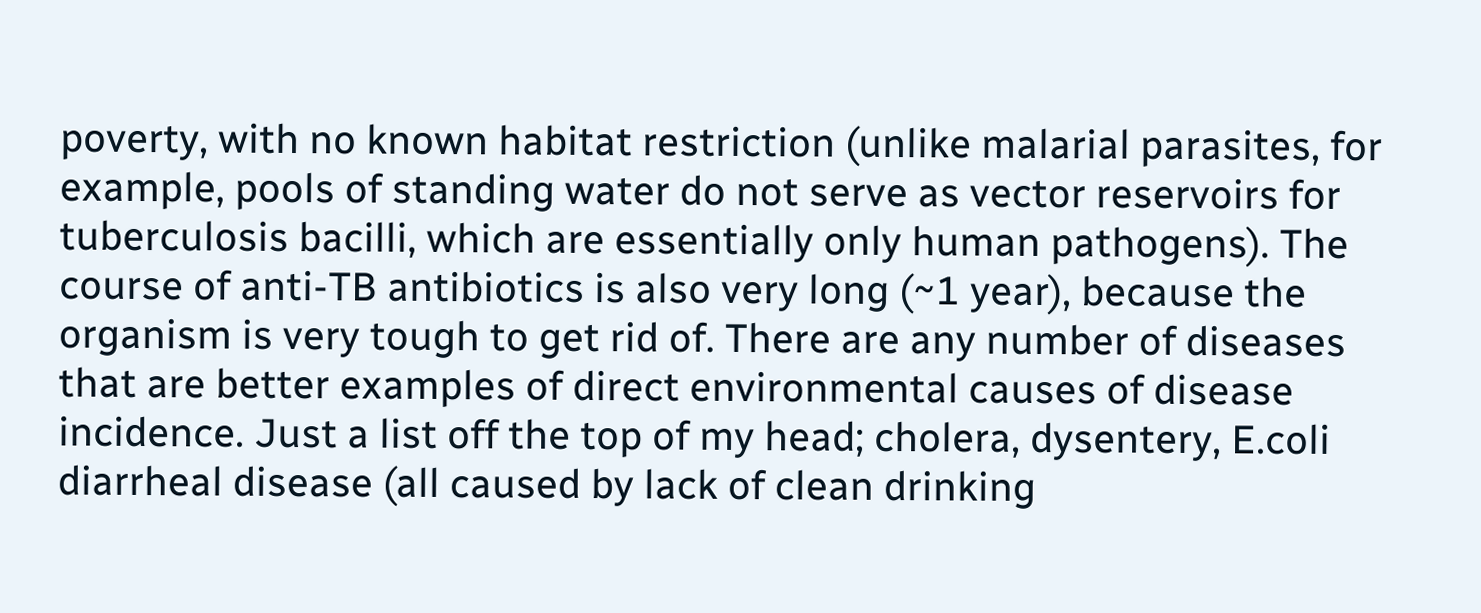poverty, with no known habitat restriction (unlike malarial parasites, for example, pools of standing water do not serve as vector reservoirs for tuberculosis bacilli, which are essentially only human pathogens). The course of anti-TB antibiotics is also very long (~1 year), because the organism is very tough to get rid of. There are any number of diseases that are better examples of direct environmental causes of disease incidence. Just a list off the top of my head; cholera, dysentery, E.coli diarrheal disease (all caused by lack of clean drinking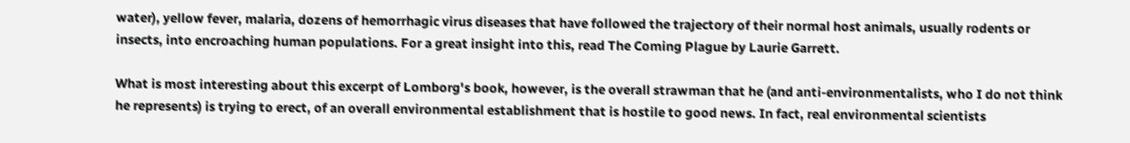water), yellow fever, malaria, dozens of hemorrhagic virus diseases that have followed the trajectory of their normal host animals, usually rodents or insects, into encroaching human populations. For a great insight into this, read The Coming Plague by Laurie Garrett.

What is most interesting about this excerpt of Lomborg's book, however, is the overall strawman that he (and anti-environmentalists, who I do not think he represents) is trying to erect, of an overall environmental establishment that is hostile to good news. In fact, real environmental scientists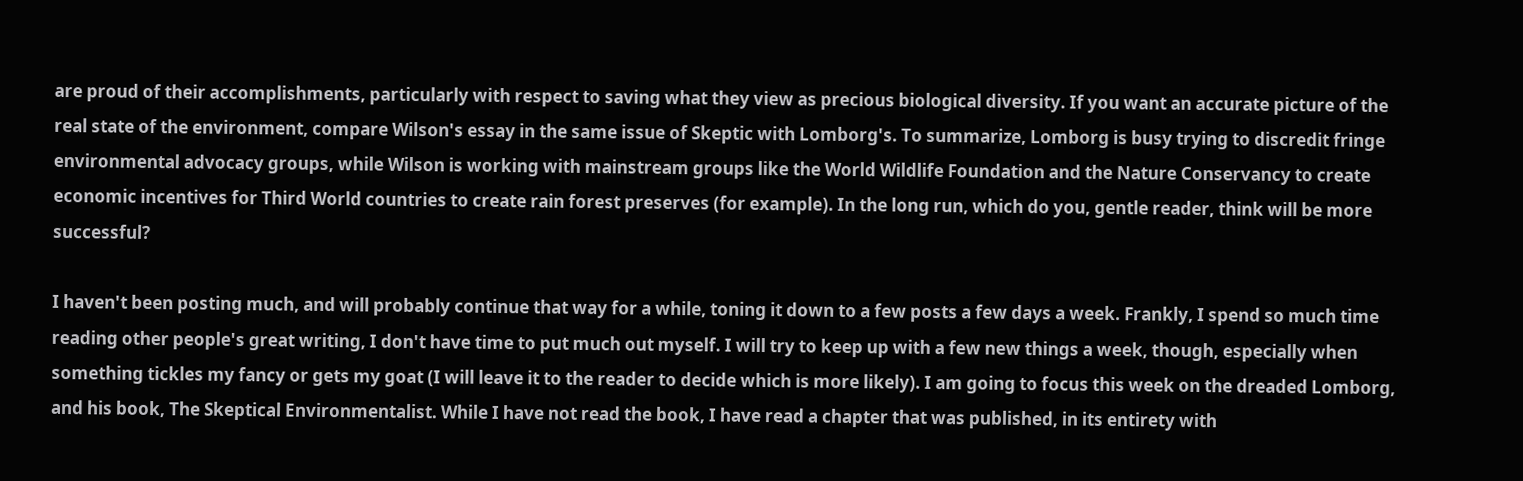are proud of their accomplishments, particularly with respect to saving what they view as precious biological diversity. If you want an accurate picture of the real state of the environment, compare Wilson's essay in the same issue of Skeptic with Lomborg's. To summarize, Lomborg is busy trying to discredit fringe environmental advocacy groups, while Wilson is working with mainstream groups like the World Wildlife Foundation and the Nature Conservancy to create economic incentives for Third World countries to create rain forest preserves (for example). In the long run, which do you, gentle reader, think will be more successful?

I haven't been posting much, and will probably continue that way for a while, toning it down to a few posts a few days a week. Frankly, I spend so much time reading other people's great writing, I don't have time to put much out myself. I will try to keep up with a few new things a week, though, especially when something tickles my fancy or gets my goat (I will leave it to the reader to decide which is more likely). I am going to focus this week on the dreaded Lomborg, and his book, The Skeptical Environmentalist. While I have not read the book, I have read a chapter that was published, in its entirety with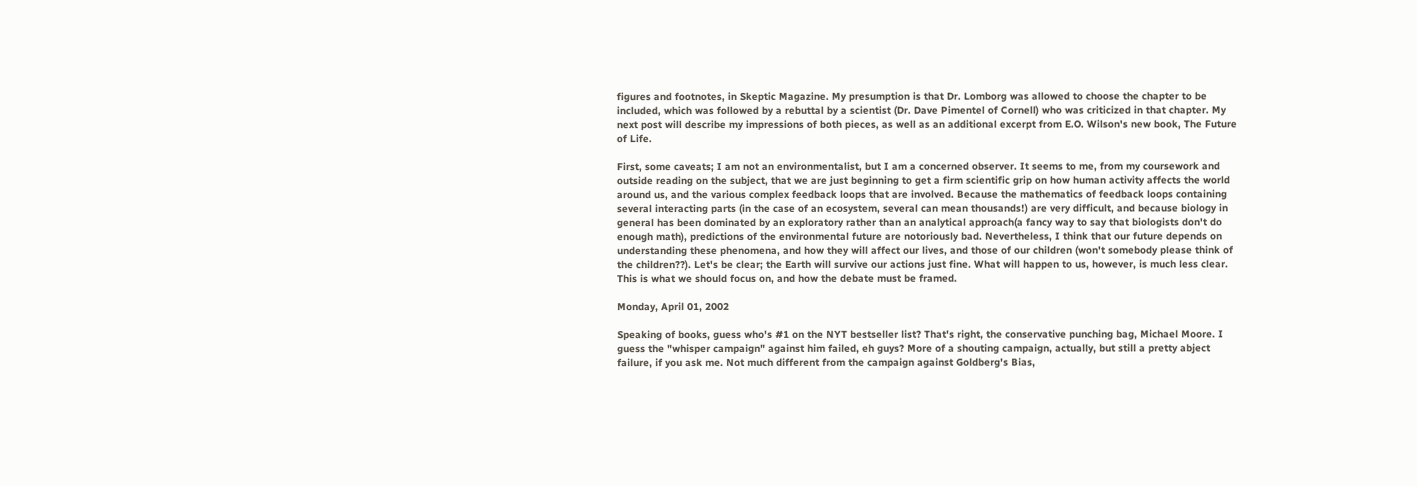figures and footnotes, in Skeptic Magazine. My presumption is that Dr. Lomborg was allowed to choose the chapter to be included, which was followed by a rebuttal by a scientist (Dr. Dave Pimentel of Cornell) who was criticized in that chapter. My next post will describe my impressions of both pieces, as well as an additional excerpt from E.O. Wilson's new book, The Future of Life.

First, some caveats; I am not an environmentalist, but I am a concerned observer. It seems to me, from my coursework and outside reading on the subject, that we are just beginning to get a firm scientific grip on how human activity affects the world around us, and the various complex feedback loops that are involved. Because the mathematics of feedback loops containing several interacting parts (in the case of an ecosystem, several can mean thousands!) are very difficult, and because biology in general has been dominated by an exploratory rather than an analytical approach(a fancy way to say that biologists don't do enough math), predictions of the environmental future are notoriously bad. Nevertheless, I think that our future depends on understanding these phenomena, and how they will affect our lives, and those of our children (won't somebody please think of the children??). Let's be clear; the Earth will survive our actions just fine. What will happen to us, however, is much less clear. This is what we should focus on, and how the debate must be framed.

Monday, April 01, 2002

Speaking of books, guess who's #1 on the NYT bestseller list? That's right, the conservative punching bag, Michael Moore. I guess the "whisper campaign" against him failed, eh guys? More of a shouting campaign, actually, but still a pretty abject failure, if you ask me. Not much different from the campaign against Goldberg's Bias,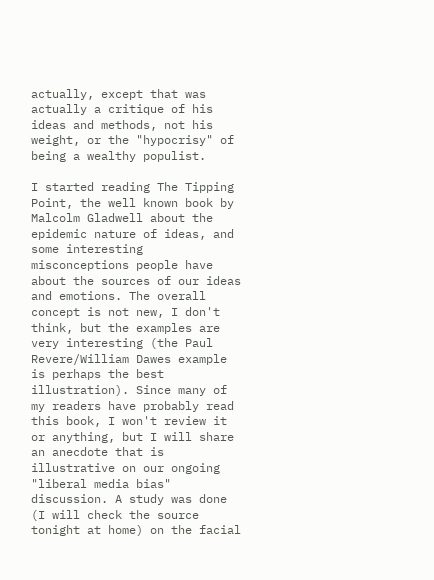actually, except that was actually a critique of his ideas and methods, not his weight, or the "hypocrisy" of being a wealthy populist.

I started reading The Tipping Point, the well known book by Malcolm Gladwell about the epidemic nature of ideas, and some interesting misconceptions people have about the sources of our ideas and emotions. The overall concept is not new, I don't think, but the examples are very interesting (the Paul Revere/William Dawes example is perhaps the best illustration). Since many of my readers have probably read this book, I won't review it or anything, but I will share an anecdote that is illustrative on our ongoing "liberal media bias" discussion. A study was done (I will check the source tonight at home) on the facial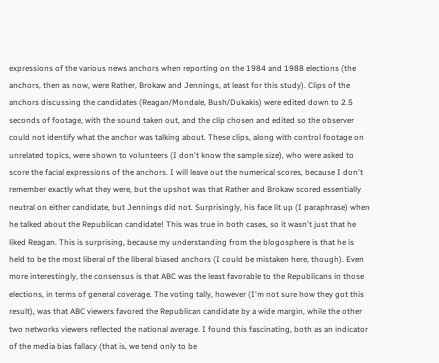expressions of the various news anchors when reporting on the 1984 and 1988 elections (the anchors, then as now, were Rather, Brokaw and Jennings, at least for this study). Clips of the anchors discussing the candidates (Reagan/Mondale, Bush/Dukakis) were edited down to 2.5 seconds of footage, with the sound taken out, and the clip chosen and edited so the observer could not identify what the anchor was talking about. These clips, along with control footage on unrelated topics, were shown to volunteers (I don't know the sample size), who were asked to score the facial expressions of the anchors. I will leave out the numerical scores, because I don't remember exactly what they were, but the upshot was that Rather and Brokaw scored essentially neutral on either candidate, but Jennings did not. Surprisingly, his face lit up (I paraphrase) when he talked about the Republican candidate! This was true in both cases, so it wasn't just that he liked Reagan. This is surprising, because my understanding from the blogosphere is that he is held to be the most liberal of the liberal biased anchors (I could be mistaken here, though). Even more interestingly, the consensus is that ABC was the least favorable to the Republicans in those elections, in terms of general coverage. The voting tally, however (I'm not sure how they got this result), was that ABC viewers favored the Republican candidate by a wide margin, while the other two networks viewers reflected the national average. I found this fascinating, both as an indicator of the media bias fallacy (that is, we tend only to be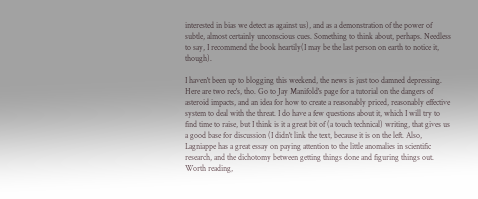interested in bias we detect as against us), and as a demonstration of the power of subtle, almost certainly unconscious cues. Something to think about, perhaps. Needless to say, I recommend the book heartily(I may be the last person on earth to notice it, though).

I haven't been up to blogging this weekend, the news is just too damned depressing. Here are two rec's, tho. Go to Jay Manifold's page for a tutorial on the dangers of asteroid impacts, and an idea for how to create a reasonably priced, reasonably effective system to deal with the threat. I do have a few questions about it, which I will try to find time to raise, but I think is it a great bit of (a touch technical) writing, that gives us a good base for discussion (I didn't link the text, because it is on the left. Also, Lagniappe has a great essay on paying attention to the little anomalies in scientific research, and the dichotomy between getting things done and figuring things out. Worth reading,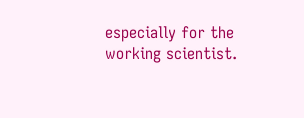especially for the working scientist.